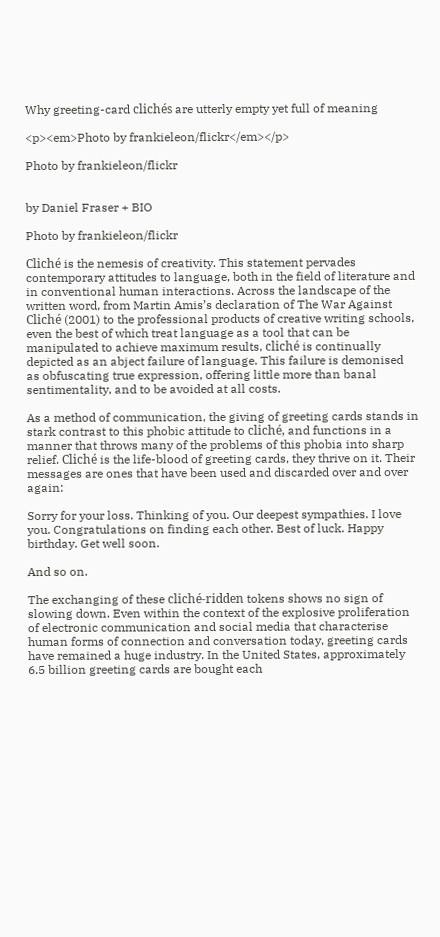Why greeting-card clichés are utterly empty yet full of meaning

<p><em>Photo by frankieleon/flickr</em></p>

Photo by frankieleon/flickr


by Daniel Fraser + BIO

Photo by frankieleon/flickr

Cliché is the nemesis of creativity. This statement pervades contemporary attitudes to language, both in the field of literature and in conventional human interactions. Across the landscape of the written word, from Martin Amis’s declaration of The War Against Cliché (2001) to the professional products of creative writing schools, even the best of which treat language as a tool that can be manipulated to achieve maximum results, cliché is continually depicted as an abject failure of language. This failure is demonised as obfuscating true expression, offering little more than banal sentimentality, and to be avoided at all costs.

As a method of communication, the giving of greeting cards stands in stark contrast to this phobic attitude to cliché, and functions in a manner that throws many of the problems of this phobia into sharp relief. Cliché is the life-blood of greeting cards, they thrive on it. Their messages are ones that have been used and discarded over and over again:

Sorry for your loss. Thinking of you. Our deepest sympathies. I love you. Congratulations on finding each other. Best of luck. Happy birthday. Get well soon.

And so on.

The exchanging of these cliché-ridden tokens shows no sign of slowing down. Even within the context of the explosive proliferation of electronic communication and social media that characterise human forms of connection and conversation today, greeting cards have remained a huge industry. In the United States, approximately 6.5 billion greeting cards are bought each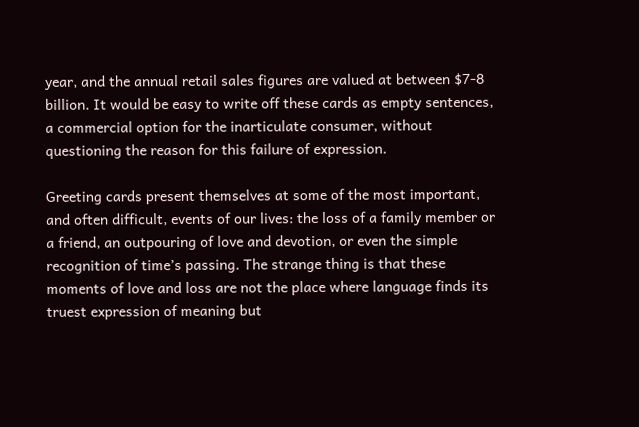year, and the annual retail sales figures are valued at between $7-8 billion. It would be easy to write off these cards as empty sentences, a commercial option for the inarticulate consumer, without questioning the reason for this failure of expression.

Greeting cards present themselves at some of the most important, and often difficult, events of our lives: the loss of a family member or a friend, an outpouring of love and devotion, or even the simple recognition of time’s passing. The strange thing is that these moments of love and loss are not the place where language finds its truest expression of meaning but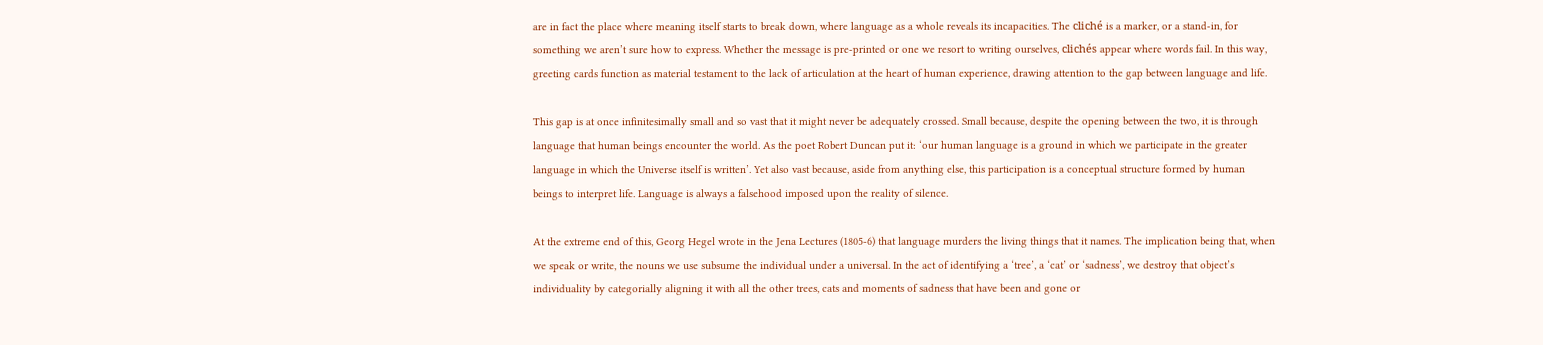are in fact the place where meaning itself starts to break down, where language as a whole reveals its incapacities. The cliché is a marker, or a stand-in, for something we aren’t sure how to express. Whether the message is pre-printed or one we resort to writing ourselves, clichés appear where words fail. In this way, greeting cards function as material testament to the lack of articulation at the heart of human experience, drawing attention to the gap between language and life.

This gap is at once infinitesimally small and so vast that it might never be adequately crossed. Small because, despite the opening between the two, it is through language that human beings encounter the world. As the poet Robert Duncan put it: ‘our human language is a ground in which we participate in the greater language in which the Universe itself is written’. Yet also vast because, aside from anything else, this participation is a conceptual structure formed by human beings to interpret life. Language is always a falsehood imposed upon the reality of silence.

At the extreme end of this, Georg Hegel wrote in the Jena Lectures (1805-6) that language murders the living things that it names. The implication being that, when we speak or write, the nouns we use subsume the individual under a universal. In the act of identifying a ‘tree’, a ‘cat’ or ‘sadness’, we destroy that object’s individuality by categorially aligning it with all the other trees, cats and moments of sadness that have been and gone or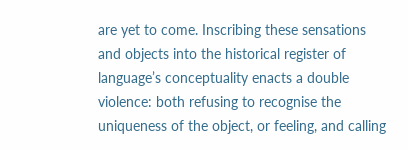are yet to come. Inscribing these sensations and objects into the historical register of language’s conceptuality enacts a double violence: both refusing to recognise the uniqueness of the object, or feeling, and calling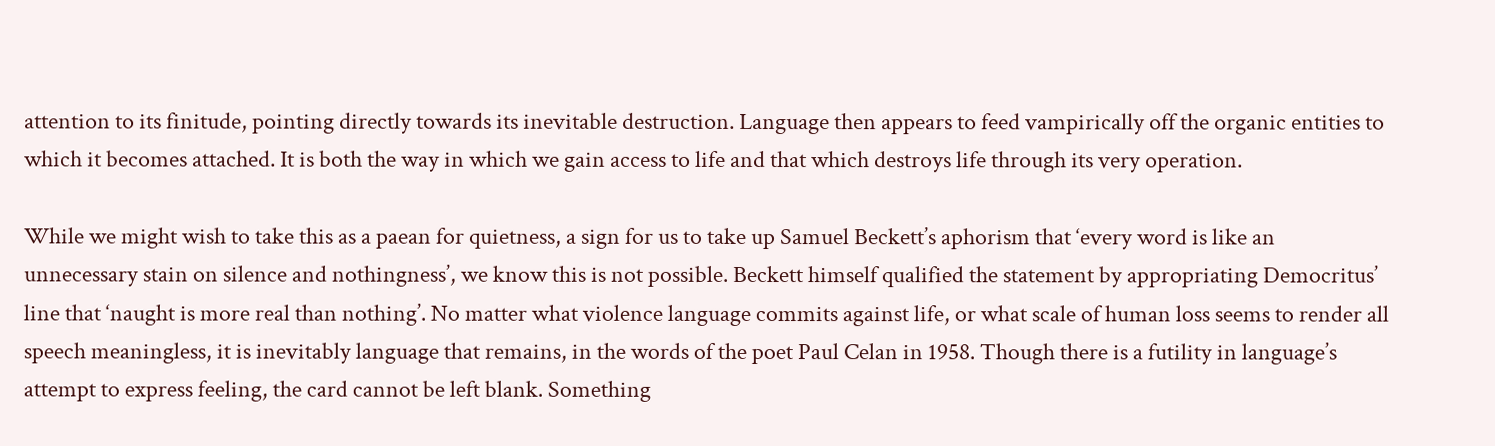attention to its finitude, pointing directly towards its inevitable destruction. Language then appears to feed vampirically off the organic entities to which it becomes attached. It is both the way in which we gain access to life and that which destroys life through its very operation.

While we might wish to take this as a paean for quietness, a sign for us to take up Samuel Beckett’s aphorism that ‘every word is like an unnecessary stain on silence and nothingness’, we know this is not possible. Beckett himself qualified the statement by appropriating Democritus’ line that ‘naught is more real than nothing’. No matter what violence language commits against life, or what scale of human loss seems to render all speech meaningless, it is inevitably language that remains, in the words of the poet Paul Celan in 1958. Though there is a futility in language’s attempt to express feeling, the card cannot be left blank. Something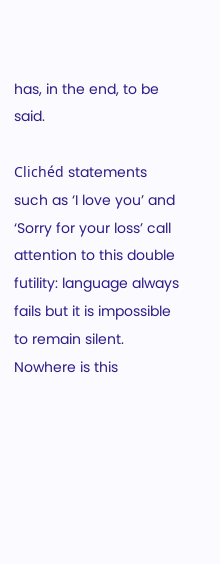has, in the end, to be said.

Clichéd statements such as ‘I love you’ and ‘Sorry for your loss’ call attention to this double futility: language always fails but it is impossible to remain silent. Nowhere is this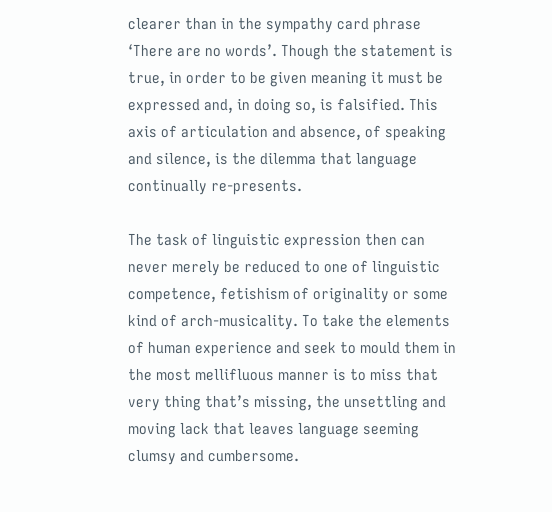clearer than in the sympathy card phrase ‘There are no words’. Though the statement is true, in order to be given meaning it must be expressed and, in doing so, is falsified. This axis of articulation and absence, of speaking and silence, is the dilemma that language continually re-presents.

The task of linguistic expression then can never merely be reduced to one of linguistic competence, fetishism of originality or some kind of arch-musicality. To take the elements of human experience and seek to mould them in the most mellifluous manner is to miss that very thing that’s missing, the unsettling and moving lack that leaves language seeming clumsy and cumbersome.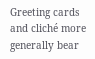Greeting cards and cliché more generally bear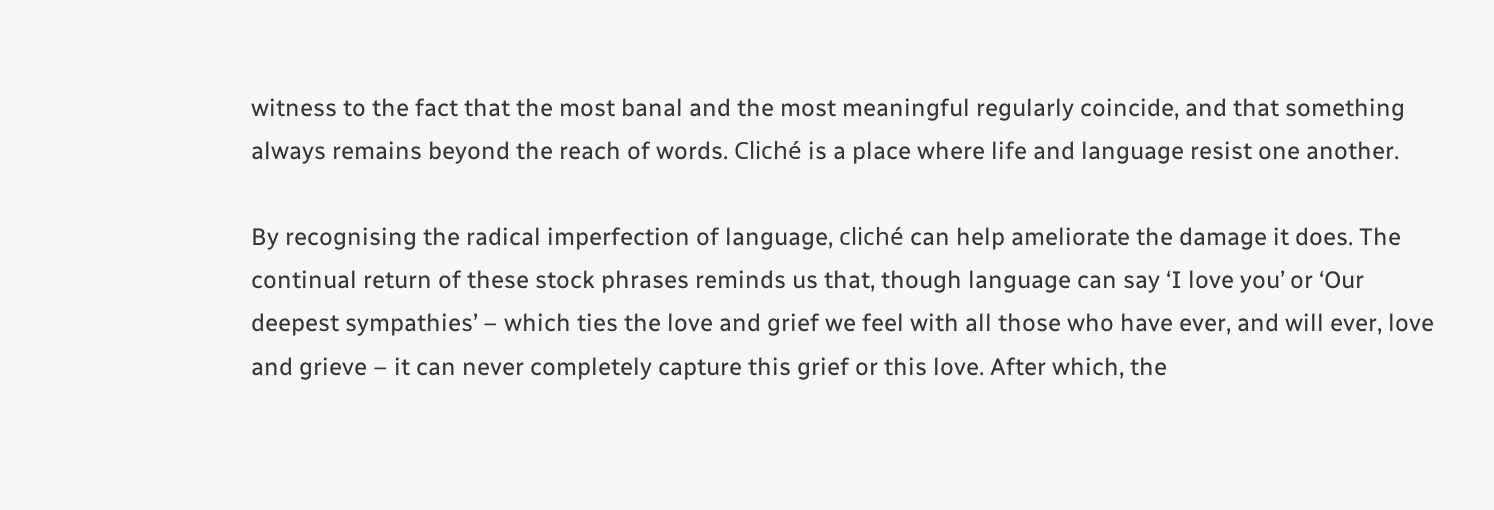witness to the fact that the most banal and the most meaningful regularly coincide, and that something always remains beyond the reach of words. Cliché is a place where life and language resist one another.

By recognising the radical imperfection of language, cliché can help ameliorate the damage it does. The continual return of these stock phrases reminds us that, though language can say ‘I love you’ or ‘Our deepest sympathies’ – which ties the love and grief we feel with all those who have ever, and will ever, love and grieve – it can never completely capture this grief or this love. After which, the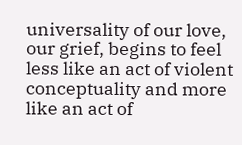universality of our love, our grief, begins to feel less like an act of violent conceptuality and more like an act of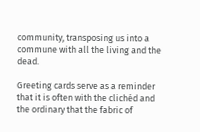community, transposing us into a commune with all the living and the dead.

Greeting cards serve as a reminder that it is often with the clichéd and the ordinary that the fabric of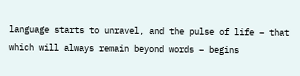language starts to unravel, and the pulse of life – that which will always remain beyond words – begins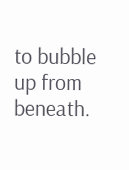to bubble up from beneath.